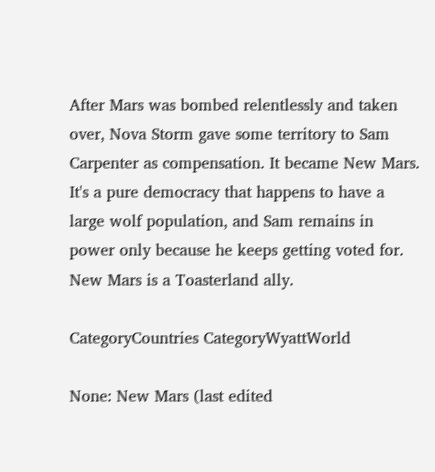After Mars was bombed relentlessly and taken over, Nova Storm gave some territory to Sam Carpenter as compensation. It became New Mars. It's a pure democracy that happens to have a large wolf population, and Sam remains in power only because he keeps getting voted for. New Mars is a Toasterland ally.

CategoryCountries CategoryWyattWorld

None: New Mars (last edited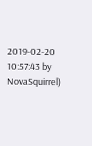2019-02-20 10:57:43 by NovaSquirrel)